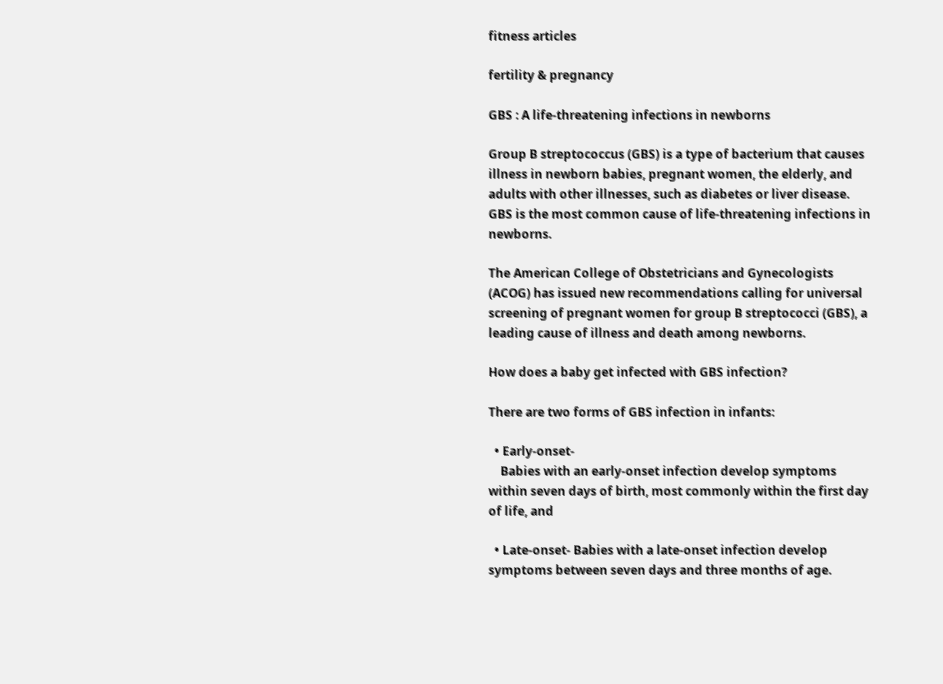fitness articles

fertility & pregnancy

GBS : A life-threatening infections in newborns

Group B streptococcus (GBS) is a type of bacterium that causes illness in newborn babies, pregnant women, the elderly, and adults with other illnesses, such as diabetes or liver disease. GBS is the most common cause of life-threatening infections in newborns.

The American College of Obstetricians and Gynecologists (ACOG) has issued new recommendations calling for universal screening of pregnant women for group B streptococci (GBS), a leading cause of illness and death among newborns.

How does a baby get infected with GBS infection?

There are two forms of GBS infection in infants:

  • Early-onset-
    Babies with an early-onset infection develop symptoms within seven days of birth, most commonly within the first day of life, and

  • Late-onset- Babies with a late-onset infection develop symptoms between seven days and three months of age.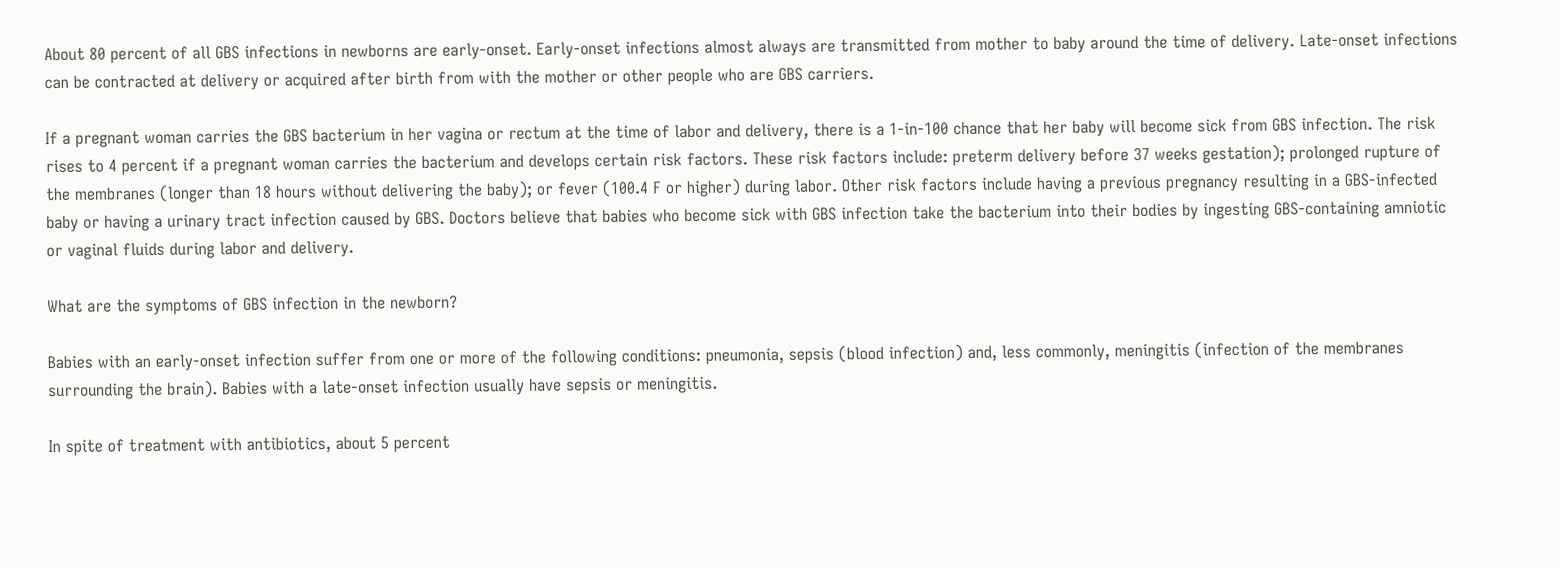About 80 percent of all GBS infections in newborns are early-onset. Early-onset infections almost always are transmitted from mother to baby around the time of delivery. Late-onset infections can be contracted at delivery or acquired after birth from with the mother or other people who are GBS carriers.

If a pregnant woman carries the GBS bacterium in her vagina or rectum at the time of labor and delivery, there is a 1-in-100 chance that her baby will become sick from GBS infection. The risk rises to 4 percent if a pregnant woman carries the bacterium and develops certain risk factors. These risk factors include: preterm delivery before 37 weeks gestation); prolonged rupture of the membranes (longer than 18 hours without delivering the baby); or fever (100.4 F or higher) during labor. Other risk factors include having a previous pregnancy resulting in a GBS-infected baby or having a urinary tract infection caused by GBS. Doctors believe that babies who become sick with GBS infection take the bacterium into their bodies by ingesting GBS-containing amniotic or vaginal fluids during labor and delivery.

What are the symptoms of GBS infection in the newborn?

Babies with an early-onset infection suffer from one or more of the following conditions: pneumonia, sepsis (blood infection) and, less commonly, meningitis (infection of the membranes surrounding the brain). Babies with a late-onset infection usually have sepsis or meningitis.

In spite of treatment with antibiotics, about 5 percent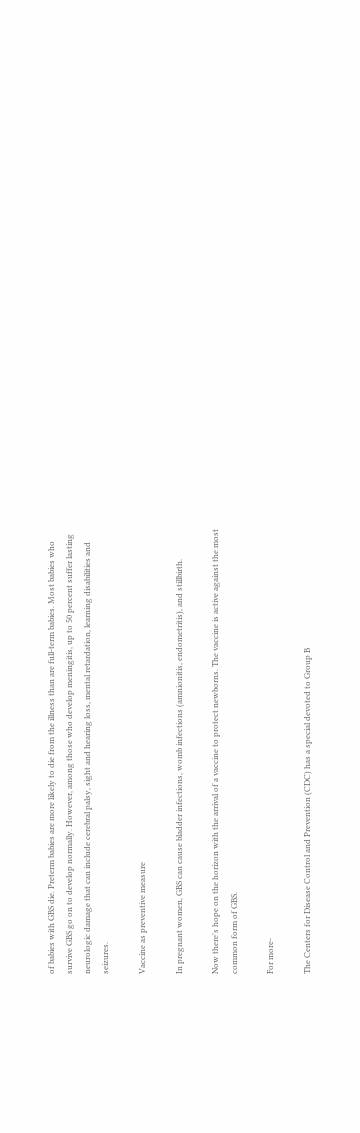of babies with GBS die. Preterm babies are more likely to die from the illness than are full-term babies. Most babies who survive GBS go on to develop normally. However, among those who develop meningitis, up to 50 percent suffer lasting neurologic damage that can include cerebral palsy, sight and hearing loss, mental retardation, learning disabilities and seizures.

Vaccine as preventive measure

In pregnant women, GBS can cause bladder infections, womb infections (amnionitis, endometritis), and stillbirth.

Now there's hope on the horizon with the arrival of a vaccine to protect newborns. The vaccine is active against the most common form of GBS.

For more-

The Centers for Disease Control and Prevention (CDC) has a special devoted to Group B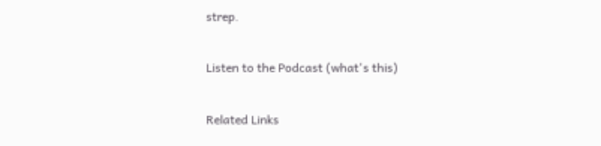strep.

Listen to the Podcast (what's this)

Related Links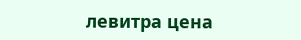левитра цена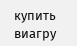купить виагру